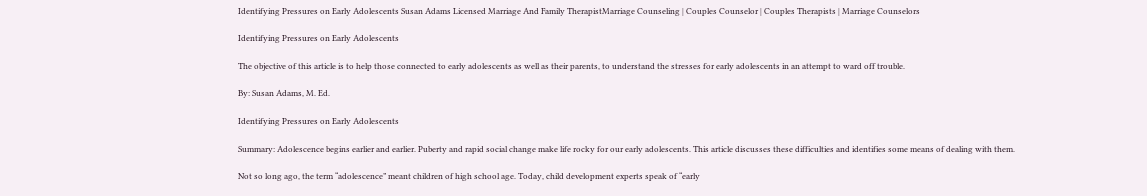Identifying Pressures on Early Adolescents Susan Adams Licensed Marriage And Family TherapistMarriage Counseling | Couples Counselor | Couples Therapists | Marriage Counselors

Identifying Pressures on Early Adolescents

The objective of this article is to help those connected to early adolescents as well as their parents, to understand the stresses for early adolescents in an attempt to ward off trouble.

By: Susan Adams, M. Ed.

Identifying Pressures on Early Adolescents

Summary: Adolescence begins earlier and earlier. Puberty and rapid social change make life rocky for our early adolescents. This article discusses these difficulties and identifies some means of dealing with them.

Not so long ago, the term “adolescence” meant children of high school age. Today, child development experts speak of “early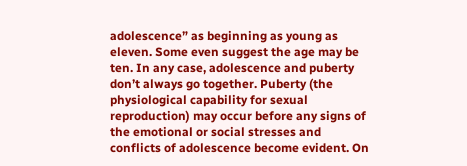adolescence” as beginning as young as eleven. Some even suggest the age may be ten. In any case, adolescence and puberty don’t always go together. Puberty (the physiological capability for sexual reproduction) may occur before any signs of the emotional or social stresses and conflicts of adolescence become evident. On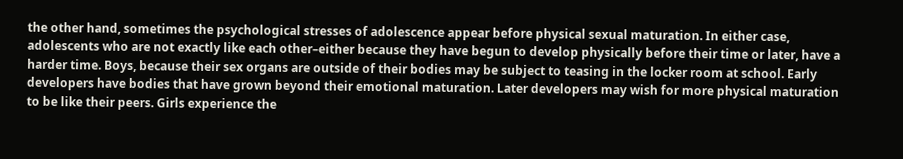the other hand, sometimes the psychological stresses of adolescence appear before physical sexual maturation. In either case, adolescents who are not exactly like each other–either because they have begun to develop physically before their time or later, have a harder time. Boys, because their sex organs are outside of their bodies may be subject to teasing in the locker room at school. Early developers have bodies that have grown beyond their emotional maturation. Later developers may wish for more physical maturation to be like their peers. Girls experience the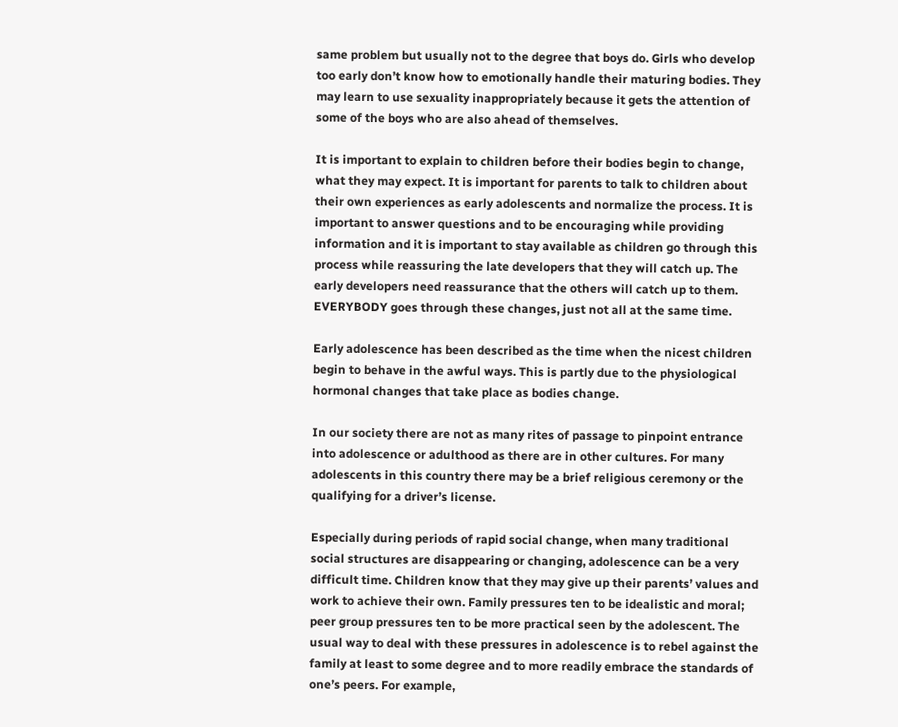same problem but usually not to the degree that boys do. Girls who develop too early don’t know how to emotionally handle their maturing bodies. They may learn to use sexuality inappropriately because it gets the attention of some of the boys who are also ahead of themselves.

It is important to explain to children before their bodies begin to change, what they may expect. It is important for parents to talk to children about their own experiences as early adolescents and normalize the process. It is important to answer questions and to be encouraging while providing information and it is important to stay available as children go through this process while reassuring the late developers that they will catch up. The early developers need reassurance that the others will catch up to them. EVERYBODY goes through these changes, just not all at the same time.

Early adolescence has been described as the time when the nicest children begin to behave in the awful ways. This is partly due to the physiological hormonal changes that take place as bodies change.

In our society there are not as many rites of passage to pinpoint entrance into adolescence or adulthood as there are in other cultures. For many adolescents in this country there may be a brief religious ceremony or the qualifying for a driver’s license.

Especially during periods of rapid social change, when many traditional social structures are disappearing or changing, adolescence can be a very difficult time. Children know that they may give up their parents’ values and work to achieve their own. Family pressures ten to be idealistic and moral; peer group pressures ten to be more practical seen by the adolescent. The usual way to deal with these pressures in adolescence is to rebel against the family at least to some degree and to more readily embrace the standards of one’s peers. For example,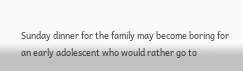Sunday dinner for the family may become boring for an early adolescent who would rather go to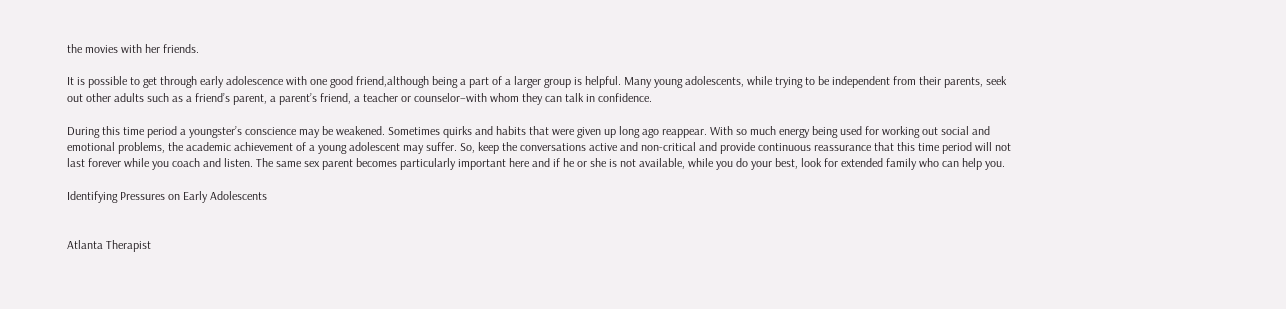the movies with her friends.

It is possible to get through early adolescence with one good friend,although being a part of a larger group is helpful. Many young adolescents, while trying to be independent from their parents, seek out other adults such as a friend’s parent, a parent’s friend, a teacher or counselor–with whom they can talk in confidence.

During this time period a youngster’s conscience may be weakened. Sometimes quirks and habits that were given up long ago reappear. With so much energy being used for working out social and emotional problems, the academic achievement of a young adolescent may suffer. So, keep the conversations active and non-critical and provide continuous reassurance that this time period will not last forever while you coach and listen. The same sex parent becomes particularly important here and if he or she is not available, while you do your best, look for extended family who can help you.

Identifying Pressures on Early Adolescents


Atlanta Therapist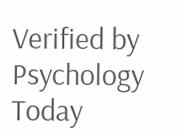Verified by Psychology Today